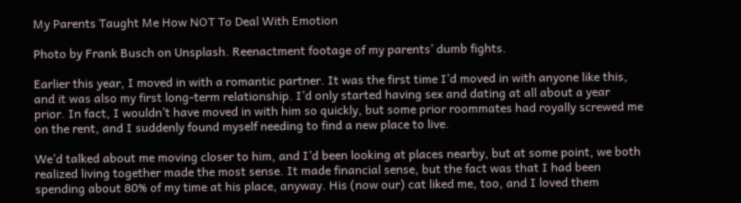My Parents Taught Me How NOT To Deal With Emotion

Photo by Frank Busch on Unsplash. Reenactment footage of my parents’ dumb fights.

Earlier this year, I moved in with a romantic partner. It was the first time I’d moved in with anyone like this, and it was also my first long-term relationship. I’d only started having sex and dating at all about a year prior. In fact, I wouldn’t have moved in with him so quickly, but some prior roommates had royally screwed me on the rent, and I suddenly found myself needing to find a new place to live.

We’d talked about me moving closer to him, and I’d been looking at places nearby, but at some point, we both realized living together made the most sense. It made financial sense, but the fact was that I had been spending about 80% of my time at his place, anyway. His (now our) cat liked me, too, and I loved them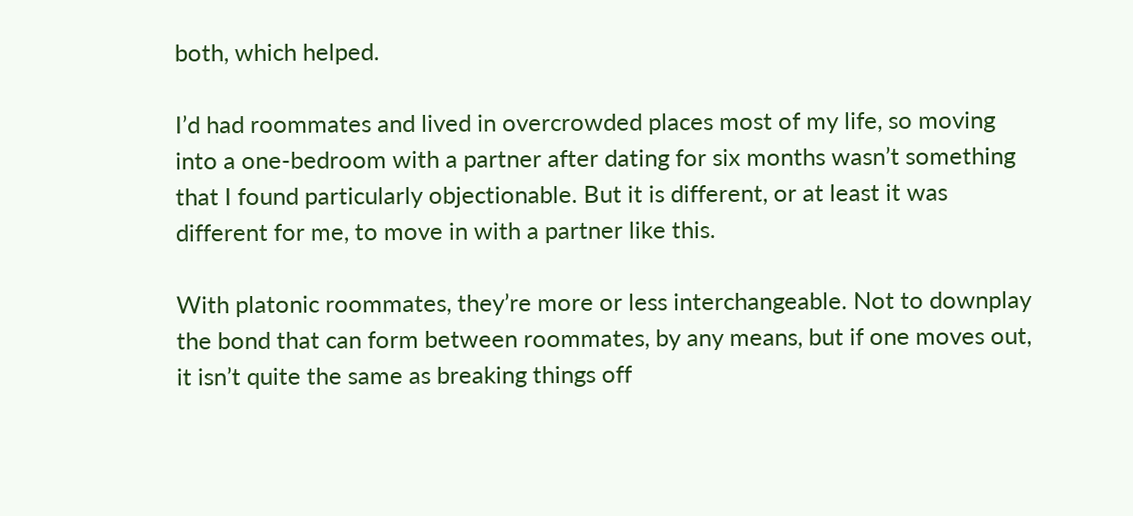both, which helped.

I’d had roommates and lived in overcrowded places most of my life, so moving into a one-bedroom with a partner after dating for six months wasn’t something that I found particularly objectionable. But it is different, or at least it was different for me, to move in with a partner like this.

With platonic roommates, they’re more or less interchangeable. Not to downplay the bond that can form between roommates, by any means, but if one moves out, it isn’t quite the same as breaking things off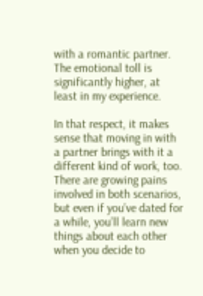with a romantic partner. The emotional toll is significantly higher, at least in my experience.

In that respect, it makes sense that moving in with a partner brings with it a different kind of work, too. There are growing pains involved in both scenarios, but even if you’ve dated for a while, you’ll learn new things about each other when you decide to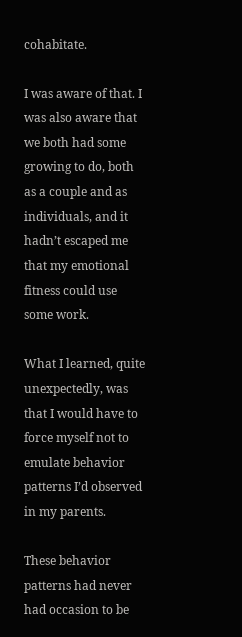cohabitate.

I was aware of that. I was also aware that we both had some growing to do, both as a couple and as individuals, and it hadn’t escaped me that my emotional fitness could use some work.

What I learned, quite unexpectedly, was that I would have to force myself not to emulate behavior patterns I’d observed in my parents.

These behavior patterns had never had occasion to be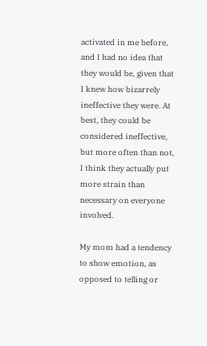activated in me before, and I had no idea that they would be, given that I knew how bizarrely ineffective they were. At best, they could be considered ineffective, but more often than not, I think they actually put more strain than necessary on everyone involved.

My mom had a tendency to show emotion, as opposed to telling or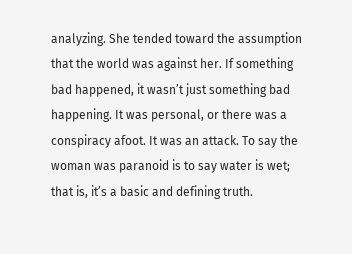analyzing. She tended toward the assumption that the world was against her. If something bad happened, it wasn’t just something bad happening. It was personal, or there was a conspiracy afoot. It was an attack. To say the woman was paranoid is to say water is wet; that is, it’s a basic and defining truth.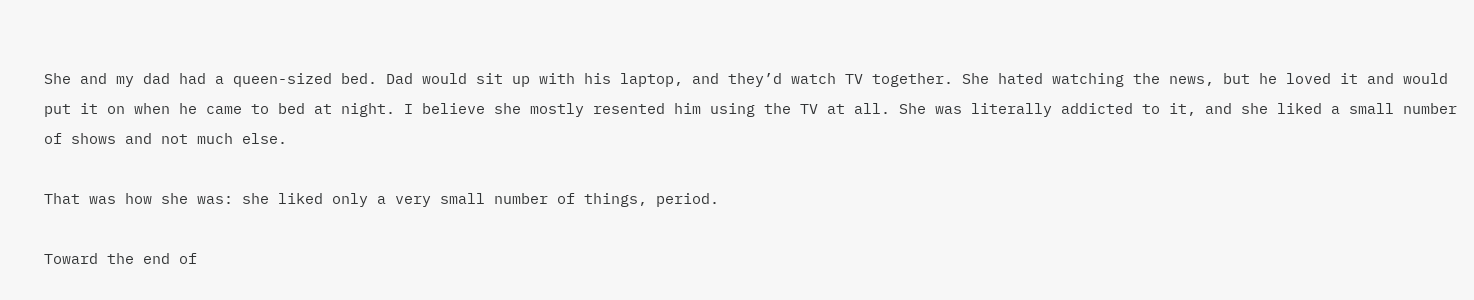She and my dad had a queen-sized bed. Dad would sit up with his laptop, and they’d watch TV together. She hated watching the news, but he loved it and would put it on when he came to bed at night. I believe she mostly resented him using the TV at all. She was literally addicted to it, and she liked a small number of shows and not much else.

That was how she was: she liked only a very small number of things, period.

Toward the end of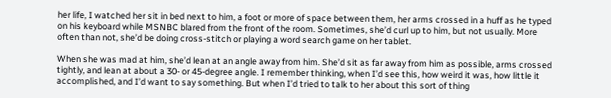her life, I watched her sit in bed next to him, a foot or more of space between them, her arms crossed in a huff as he typed on his keyboard while MSNBC blared from the front of the room. Sometimes, she’d curl up to him, but not usually. More often than not, she’d be doing cross-stitch or playing a word search game on her tablet.

When she was mad at him, she’d lean at an angle away from him. She’d sit as far away from him as possible, arms crossed tightly, and lean at about a 30- or 45-degree angle. I remember thinking, when I’d see this, how weird it was, how little it accomplished, and I’d want to say something. But when I’d tried to talk to her about this sort of thing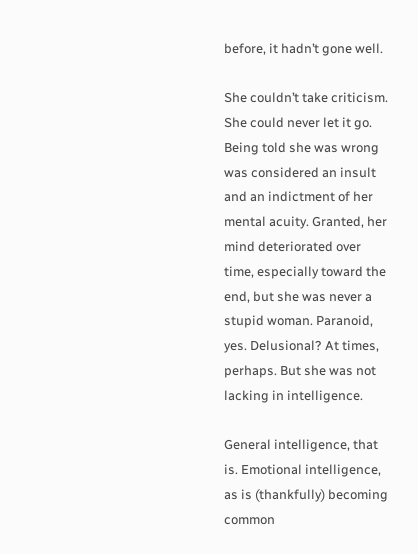before, it hadn’t gone well.

She couldn’t take criticism. She could never let it go. Being told she was wrong was considered an insult and an indictment of her mental acuity. Granted, her mind deteriorated over time, especially toward the end, but she was never a stupid woman. Paranoid, yes. Delusional? At times, perhaps. But she was not lacking in intelligence.

General intelligence, that is. Emotional intelligence, as is (thankfully) becoming common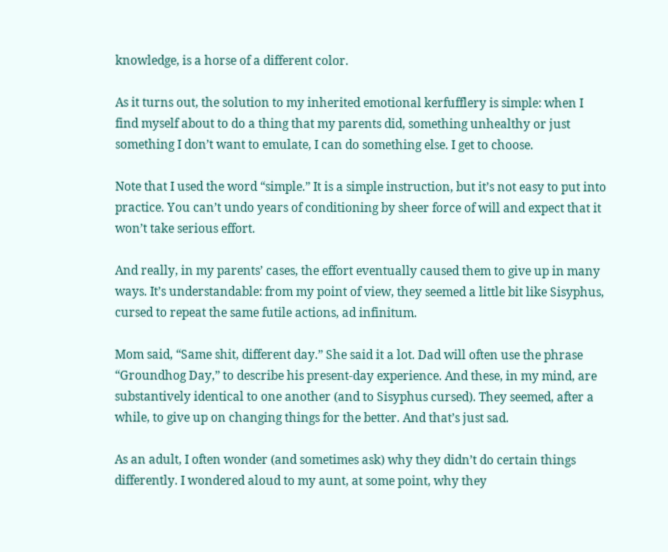knowledge, is a horse of a different color.

As it turns out, the solution to my inherited emotional kerfufflery is simple: when I find myself about to do a thing that my parents did, something unhealthy or just something I don’t want to emulate, I can do something else. I get to choose.

Note that I used the word “simple.” It is a simple instruction, but it’s not easy to put into practice. You can’t undo years of conditioning by sheer force of will and expect that it won’t take serious effort.

And really, in my parents’ cases, the effort eventually caused them to give up in many ways. It’s understandable: from my point of view, they seemed a little bit like Sisyphus, cursed to repeat the same futile actions, ad infinitum.

Mom said, “Same shit, different day.” She said it a lot. Dad will often use the phrase “Groundhog Day,” to describe his present-day experience. And these, in my mind, are substantively identical to one another (and to Sisyphus cursed). They seemed, after a while, to give up on changing things for the better. And that’s just sad.

As an adult, I often wonder (and sometimes ask) why they didn’t do certain things differently. I wondered aloud to my aunt, at some point, why they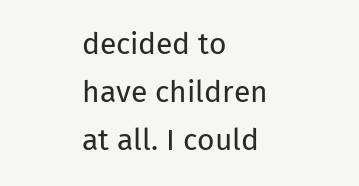decided to have children at all. I could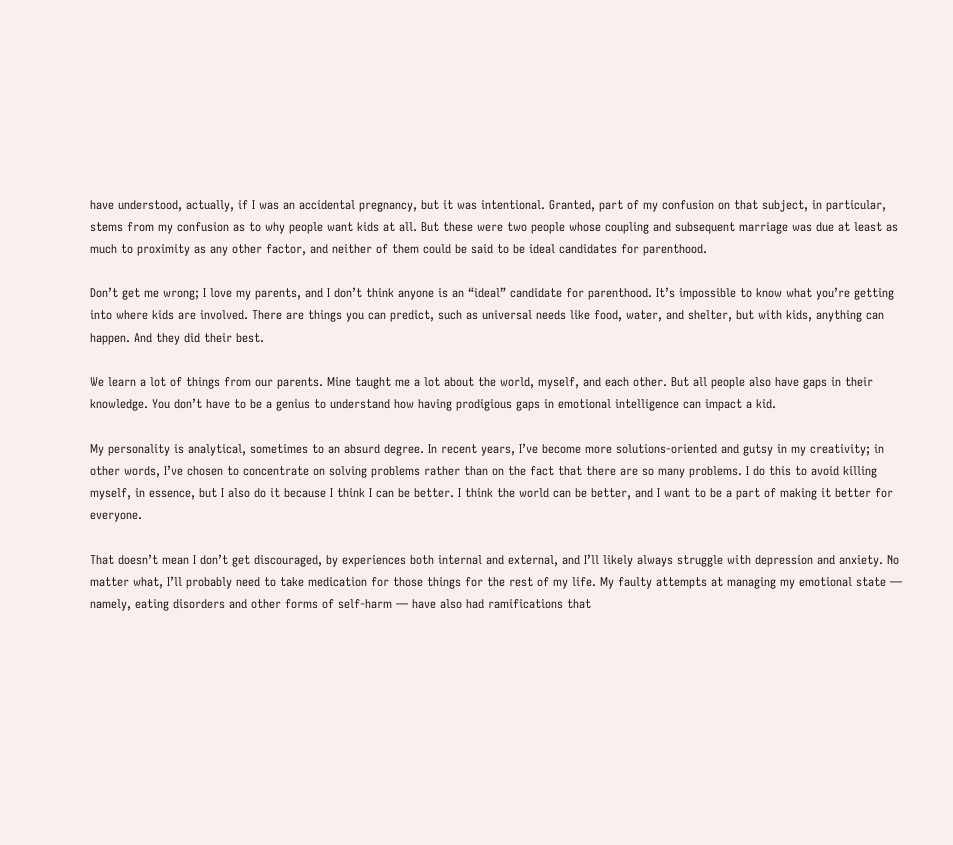have understood, actually, if I was an accidental pregnancy, but it was intentional. Granted, part of my confusion on that subject, in particular, stems from my confusion as to why people want kids at all. But these were two people whose coupling and subsequent marriage was due at least as much to proximity as any other factor, and neither of them could be said to be ideal candidates for parenthood.

Don’t get me wrong; I love my parents, and I don’t think anyone is an “ideal” candidate for parenthood. It’s impossible to know what you’re getting into where kids are involved. There are things you can predict, such as universal needs like food, water, and shelter, but with kids, anything can happen. And they did their best.

We learn a lot of things from our parents. Mine taught me a lot about the world, myself, and each other. But all people also have gaps in their knowledge. You don’t have to be a genius to understand how having prodigious gaps in emotional intelligence can impact a kid.

My personality is analytical, sometimes to an absurd degree. In recent years, I’ve become more solutions-oriented and gutsy in my creativity; in other words, I’ve chosen to concentrate on solving problems rather than on the fact that there are so many problems. I do this to avoid killing myself, in essence, but I also do it because I think I can be better. I think the world can be better, and I want to be a part of making it better for everyone.

That doesn’t mean I don’t get discouraged, by experiences both internal and external, and I’ll likely always struggle with depression and anxiety. No matter what, I’ll probably need to take medication for those things for the rest of my life. My faulty attempts at managing my emotional state — namely, eating disorders and other forms of self-harm — have also had ramifications that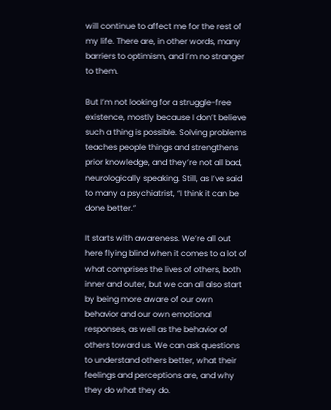will continue to affect me for the rest of my life. There are, in other words, many barriers to optimism, and I’m no stranger to them.

But I’m not looking for a struggle-free existence, mostly because I don’t believe such a thing is possible. Solving problems teaches people things and strengthens prior knowledge, and they’re not all bad, neurologically speaking. Still, as I’ve said to many a psychiatrist, “I think it can be done better.”

It starts with awareness. We’re all out here flying blind when it comes to a lot of what comprises the lives of others, both inner and outer, but we can all also start by being more aware of our own behavior and our own emotional responses, as well as the behavior of others toward us. We can ask questions to understand others better, what their feelings and perceptions are, and why they do what they do.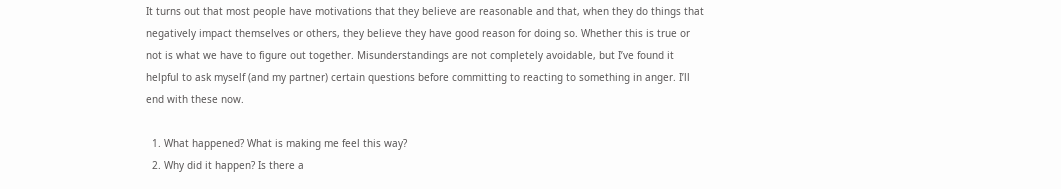It turns out that most people have motivations that they believe are reasonable and that, when they do things that negatively impact themselves or others, they believe they have good reason for doing so. Whether this is true or not is what we have to figure out together. Misunderstandings are not completely avoidable, but I’ve found it helpful to ask myself (and my partner) certain questions before committing to reacting to something in anger. I’ll end with these now.

  1. What happened? What is making me feel this way?
  2. Why did it happen? Is there a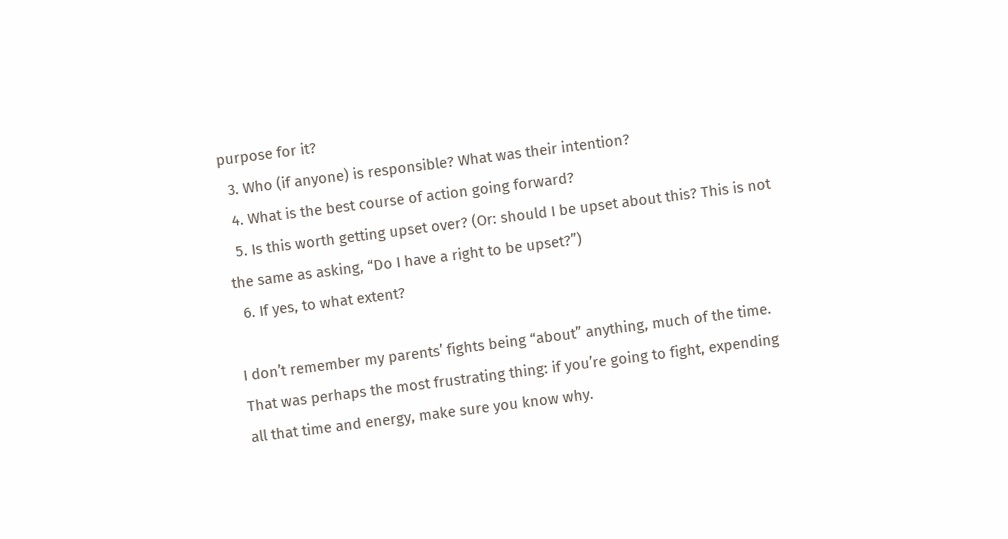purpose for it?
  3. Who (if anyone) is responsible? What was their intention?
  4. What is the best course of action going forward?
  5. Is this worth getting upset over? (Or: should I be upset about this? This is not the same as asking, “Do I have a right to be upset?”)
  6. If yes, to what extent?

I don’t remember my parents’ fights being “about” anything, much of the time. That was perhaps the most frustrating thing: if you’re going to fight, expending all that time and energy, make sure you know why.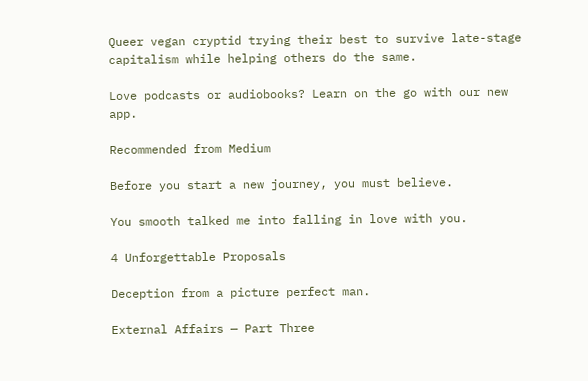Queer vegan cryptid trying their best to survive late-stage capitalism while helping others do the same.

Love podcasts or audiobooks? Learn on the go with our new app.

Recommended from Medium

Before you start a new journey, you must believe.

You smooth talked me into falling in love with you.

4 Unforgettable Proposals

Deception from a picture perfect man.

External Affairs — Part Three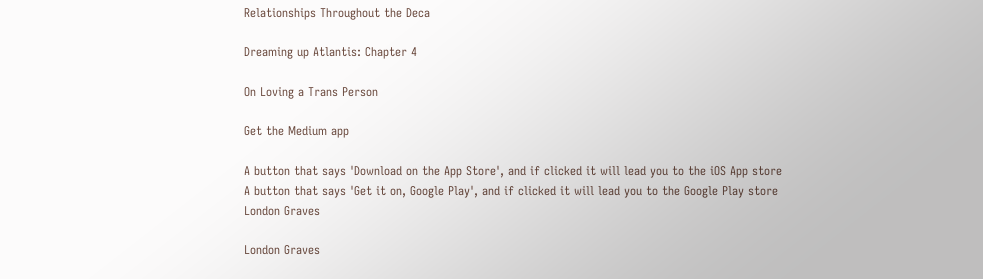Relationships Throughout the Deca

Dreaming up Atlantis: Chapter 4

On Loving a Trans Person

Get the Medium app

A button that says 'Download on the App Store', and if clicked it will lead you to the iOS App store
A button that says 'Get it on, Google Play', and if clicked it will lead you to the Google Play store
London Graves

London Graves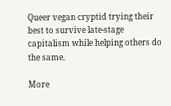Queer vegan cryptid trying their best to survive late-stage capitalism while helping others do the same.

More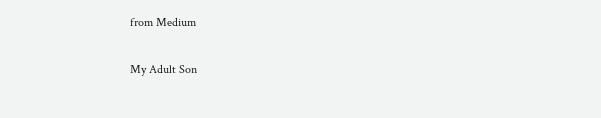from Medium

My Adult Son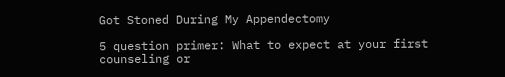Got Stoned During My Appendectomy

5 question primer: What to expect at your first counseling or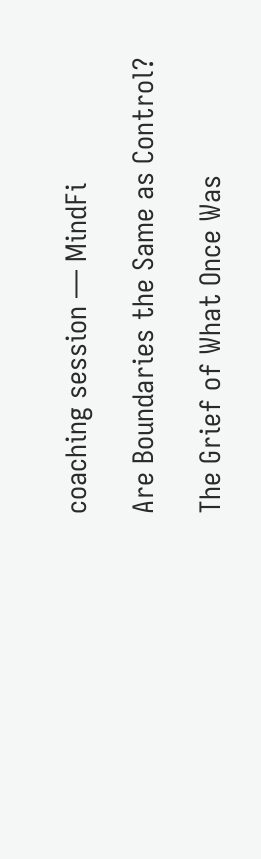coaching session — MindFi

Are Boundaries the Same as Control?

The Grief of What Once Was